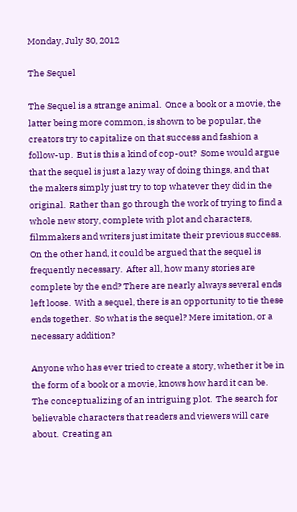Monday, July 30, 2012

The Sequel

The Sequel is a strange animal.  Once a book or a movie, the latter being more common, is shown to be popular, the creators try to capitalize on that success and fashion a follow-up.  But is this a kind of cop-out?  Some would argue that the sequel is just a lazy way of doing things, and that the makers simply just try to top whatever they did in the original.  Rather than go through the work of trying to find a whole new story, complete with plot and characters, filmmakers and writers just imitate their previous success.  On the other hand, it could be argued that the sequel is frequently necessary.  After all, how many stories are complete by the end? There are nearly always several ends left loose.  With a sequel, there is an opportunity to tie these ends together.  So what is the sequel? Mere imitation, or a necessary addition?

Anyone who has ever tried to create a story, whether it be in the form of a book or a movie, knows how hard it can be.  The conceptualizing of an intriguing plot.  The search for believable characters that readers and viewers will care about.  Creating an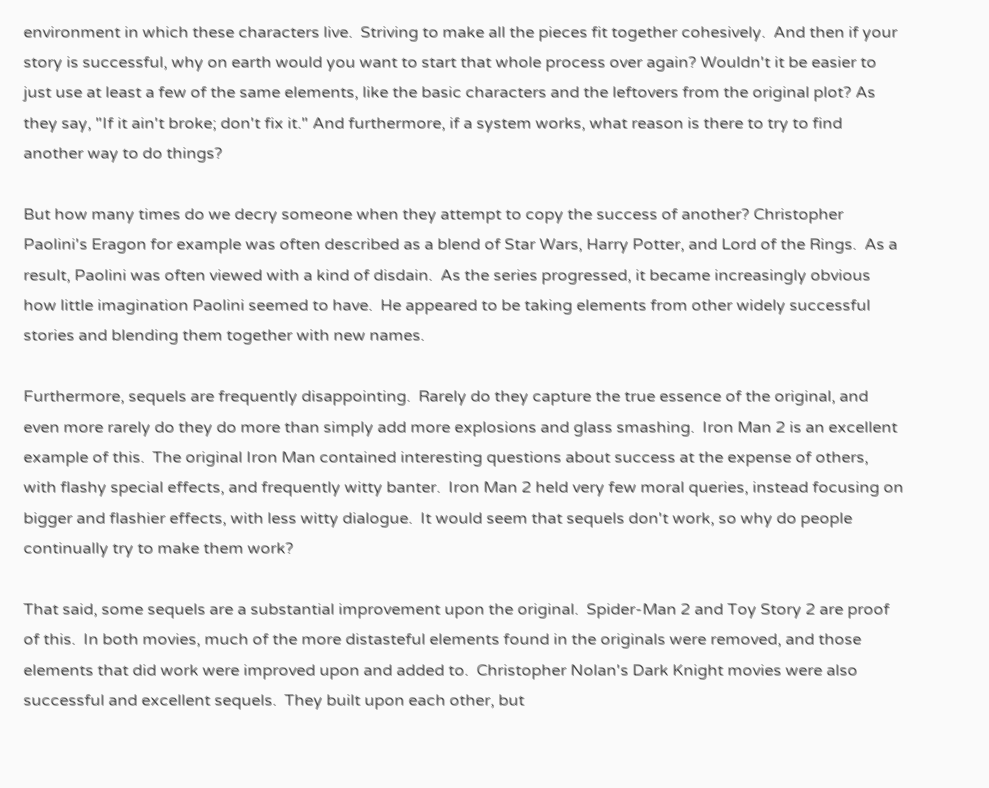environment in which these characters live.  Striving to make all the pieces fit together cohesively.  And then if your story is successful, why on earth would you want to start that whole process over again? Wouldn't it be easier to just use at least a few of the same elements, like the basic characters and the leftovers from the original plot? As they say, "If it ain't broke; don't fix it." And furthermore, if a system works, what reason is there to try to find another way to do things?

But how many times do we decry someone when they attempt to copy the success of another? Christopher Paolini's Eragon for example was often described as a blend of Star Wars, Harry Potter, and Lord of the Rings.  As a result, Paolini was often viewed with a kind of disdain.  As the series progressed, it became increasingly obvious how little imagination Paolini seemed to have.  He appeared to be taking elements from other widely successful stories and blending them together with new names.

Furthermore, sequels are frequently disappointing.  Rarely do they capture the true essence of the original, and even more rarely do they do more than simply add more explosions and glass smashing.  Iron Man 2 is an excellent example of this.  The original Iron Man contained interesting questions about success at the expense of others, with flashy special effects, and frequently witty banter.  Iron Man 2 held very few moral queries, instead focusing on bigger and flashier effects, with less witty dialogue.  It would seem that sequels don't work, so why do people continually try to make them work?

That said, some sequels are a substantial improvement upon the original.  Spider-Man 2 and Toy Story 2 are proof of this.  In both movies, much of the more distasteful elements found in the originals were removed, and those elements that did work were improved upon and added to.  Christopher Nolan's Dark Knight movies were also successful and excellent sequels.  They built upon each other, but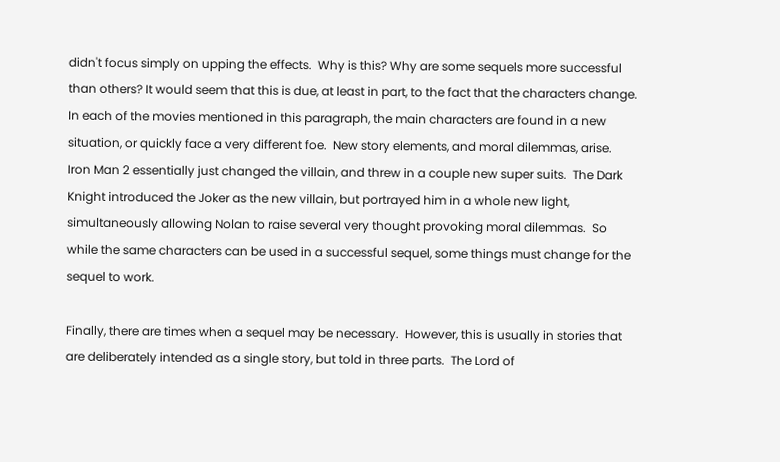didn't focus simply on upping the effects.  Why is this? Why are some sequels more successful than others? It would seem that this is due, at least in part, to the fact that the characters change.  In each of the movies mentioned in this paragraph, the main characters are found in a new situation, or quickly face a very different foe.  New story elements, and moral dilemmas, arise.  Iron Man 2 essentially just changed the villain, and threw in a couple new super suits.  The Dark Knight introduced the Joker as the new villain, but portrayed him in a whole new light, simultaneously allowing Nolan to raise several very thought provoking moral dilemmas.  So while the same characters can be used in a successful sequel, some things must change for the sequel to work.

Finally, there are times when a sequel may be necessary.  However, this is usually in stories that are deliberately intended as a single story, but told in three parts.  The Lord of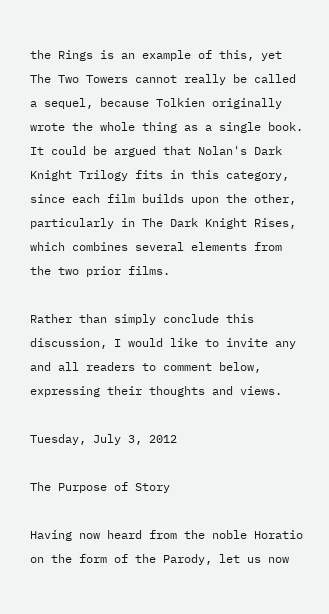the Rings is an example of this, yet The Two Towers cannot really be called a sequel, because Tolkien originally wrote the whole thing as a single book.  It could be argued that Nolan's Dark Knight Trilogy fits in this category, since each film builds upon the other, particularly in The Dark Knight Rises, which combines several elements from the two prior films.

Rather than simply conclude this discussion, I would like to invite any and all readers to comment below, expressing their thoughts and views.

Tuesday, July 3, 2012

The Purpose of Story

Having now heard from the noble Horatio on the form of the Parody, let us now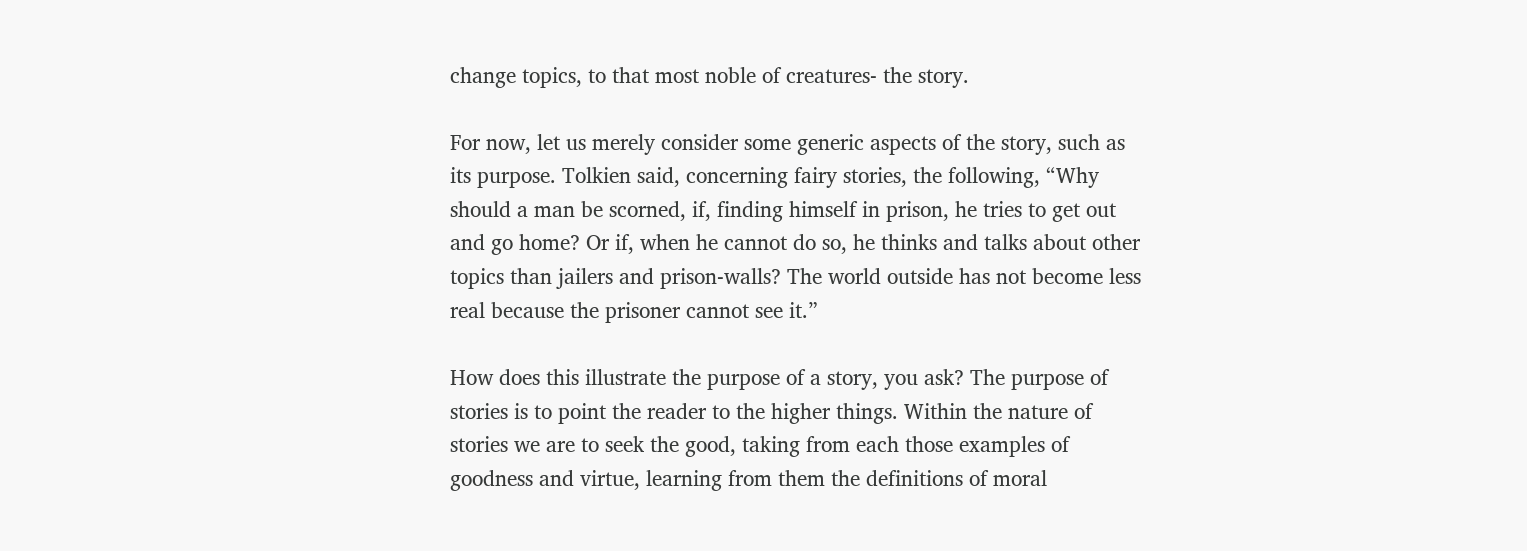change topics, to that most noble of creatures- the story.

For now, let us merely consider some generic aspects of the story, such as its purpose. Tolkien said, concerning fairy stories, the following, “Why should a man be scorned, if, finding himself in prison, he tries to get out and go home? Or if, when he cannot do so, he thinks and talks about other topics than jailers and prison-walls? The world outside has not become less real because the prisoner cannot see it.”

How does this illustrate the purpose of a story, you ask? The purpose of stories is to point the reader to the higher things. Within the nature of stories we are to seek the good, taking from each those examples of goodness and virtue, learning from them the definitions of moral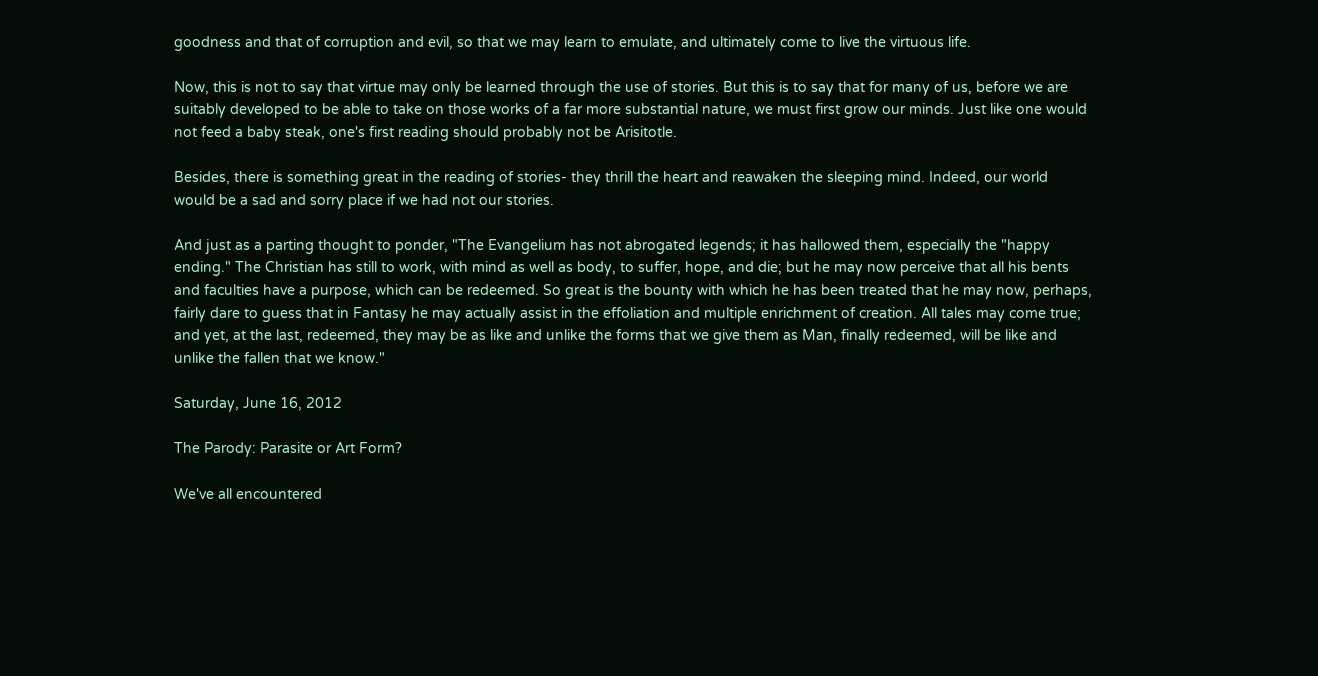goodness and that of corruption and evil, so that we may learn to emulate, and ultimately come to live the virtuous life.

Now, this is not to say that virtue may only be learned through the use of stories. But this is to say that for many of us, before we are suitably developed to be able to take on those works of a far more substantial nature, we must first grow our minds. Just like one would not feed a baby steak, one's first reading should probably not be Arisitotle.

Besides, there is something great in the reading of stories- they thrill the heart and reawaken the sleeping mind. Indeed, our world would be a sad and sorry place if we had not our stories.

And just as a parting thought to ponder, "The Evangelium has not abrogated legends; it has hallowed them, especially the "happy ending." The Christian has still to work, with mind as well as body, to suffer, hope, and die; but he may now perceive that all his bents and faculties have a purpose, which can be redeemed. So great is the bounty with which he has been treated that he may now, perhaps, fairly dare to guess that in Fantasy he may actually assist in the effoliation and multiple enrichment of creation. All tales may come true; and yet, at the last, redeemed, they may be as like and unlike the forms that we give them as Man, finally redeemed, will be like and unlike the fallen that we know."

Saturday, June 16, 2012

The Parody: Parasite or Art Form?

We've all encountered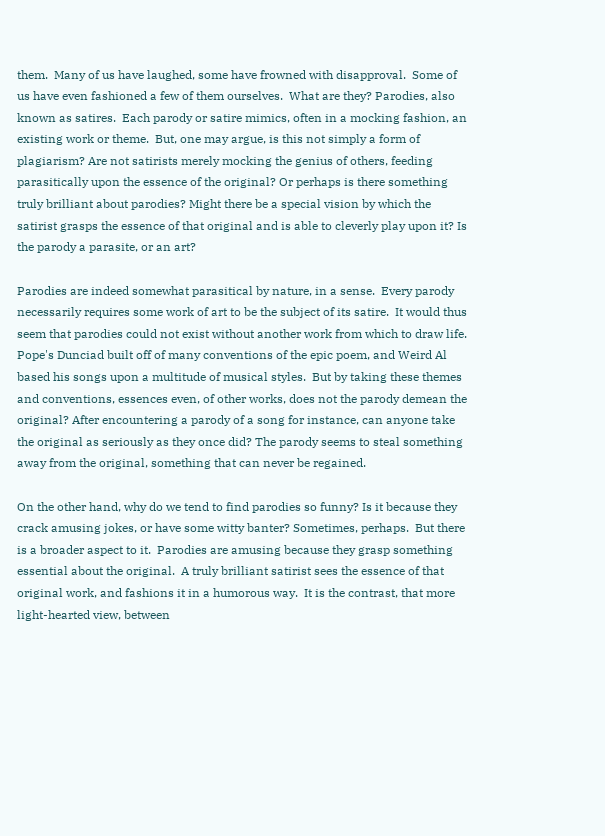them.  Many of us have laughed, some have frowned with disapproval.  Some of us have even fashioned a few of them ourselves.  What are they? Parodies, also known as satires.  Each parody or satire mimics, often in a mocking fashion, an existing work or theme.  But, one may argue, is this not simply a form of plagiarism? Are not satirists merely mocking the genius of others, feeding parasitically upon the essence of the original? Or perhaps is there something truly brilliant about parodies? Might there be a special vision by which the satirist grasps the essence of that original and is able to cleverly play upon it? Is the parody a parasite, or an art?

Parodies are indeed somewhat parasitical by nature, in a sense.  Every parody necessarily requires some work of art to be the subject of its satire.  It would thus seem that parodies could not exist without another work from which to draw life.  Pope's Dunciad built off of many conventions of the epic poem, and Weird Al based his songs upon a multitude of musical styles.  But by taking these themes and conventions, essences even, of other works, does not the parody demean the original? After encountering a parody of a song for instance, can anyone take the original as seriously as they once did? The parody seems to steal something away from the original, something that can never be regained.

On the other hand, why do we tend to find parodies so funny? Is it because they crack amusing jokes, or have some witty banter? Sometimes, perhaps.  But there is a broader aspect to it.  Parodies are amusing because they grasp something essential about the original.  A truly brilliant satirist sees the essence of that original work, and fashions it in a humorous way.  It is the contrast, that more light-hearted view, between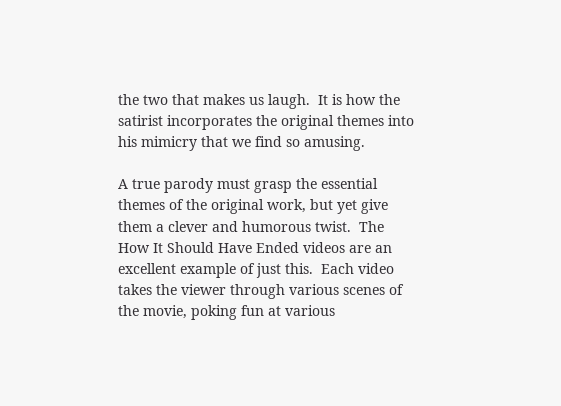the two that makes us laugh.  It is how the satirist incorporates the original themes into his mimicry that we find so amusing.

A true parody must grasp the essential themes of the original work, but yet give them a clever and humorous twist.  The How It Should Have Ended videos are an excellent example of just this.  Each video takes the viewer through various scenes of the movie, poking fun at various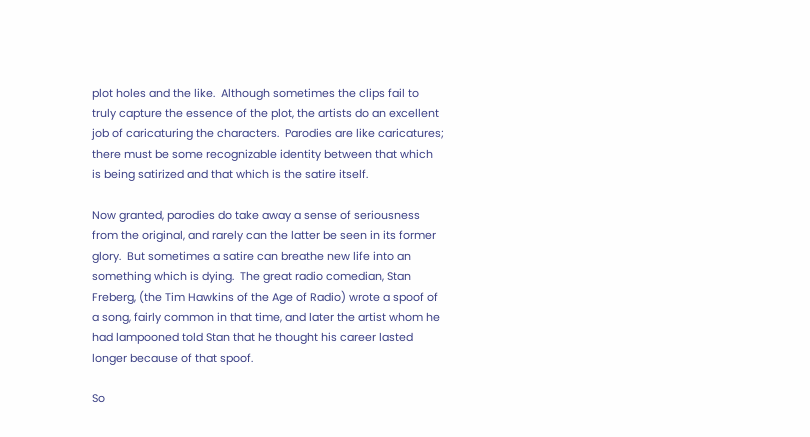plot holes and the like.  Although sometimes the clips fail to truly capture the essence of the plot, the artists do an excellent job of caricaturing the characters.  Parodies are like caricatures; there must be some recognizable identity between that which is being satirized and that which is the satire itself.

Now granted, parodies do take away a sense of seriousness from the original, and rarely can the latter be seen in its former glory.  But sometimes a satire can breathe new life into an something which is dying.  The great radio comedian, Stan Freberg, (the Tim Hawkins of the Age of Radio) wrote a spoof of a song, fairly common in that time, and later the artist whom he had lampooned told Stan that he thought his career lasted longer because of that spoof.

So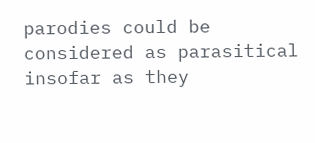parodies could be considered as parasitical insofar as they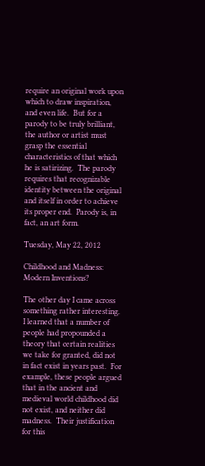require an original work upon which to draw inspiration, and even life.  But for a parody to be truly brilliant, the author or artist must grasp the essential characteristics of that which he is satirizing.  The parody requires that recognizable identity between the original and itself in order to achieve its proper end.  Parody is, in fact, an art form.

Tuesday, May 22, 2012

Childhood and Madness: Modern Inventions?

The other day I came across something rather interesting.  I learned that a number of people had propounded a theory that certain realities we take for granted, did not in fact exist in years past.  For example, these people argued that in the ancient and medieval world childhood did not exist, and neither did madness.  Their justification for this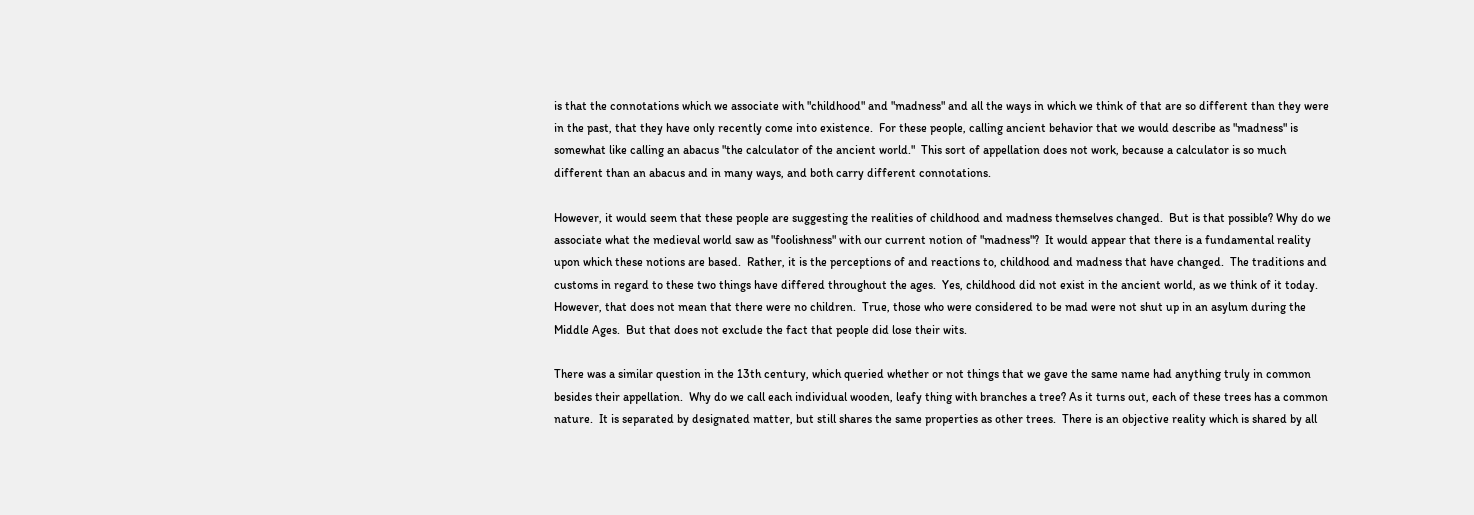is that the connotations which we associate with "childhood" and "madness" and all the ways in which we think of that are so different than they were in the past, that they have only recently come into existence.  For these people, calling ancient behavior that we would describe as "madness" is somewhat like calling an abacus "the calculator of the ancient world."  This sort of appellation does not work, because a calculator is so much different than an abacus and in many ways, and both carry different connotations.

However, it would seem that these people are suggesting the realities of childhood and madness themselves changed.  But is that possible? Why do we associate what the medieval world saw as "foolishness" with our current notion of "madness"?  It would appear that there is a fundamental reality upon which these notions are based.  Rather, it is the perceptions of and reactions to, childhood and madness that have changed.  The traditions and customs in regard to these two things have differed throughout the ages.  Yes, childhood did not exist in the ancient world, as we think of it today.  However, that does not mean that there were no children.  True, those who were considered to be mad were not shut up in an asylum during the Middle Ages.  But that does not exclude the fact that people did lose their wits.

There was a similar question in the 13th century, which queried whether or not things that we gave the same name had anything truly in common besides their appellation.  Why do we call each individual wooden, leafy thing with branches a tree? As it turns out, each of these trees has a common nature.  It is separated by designated matter, but still shares the same properties as other trees.  There is an objective reality which is shared by all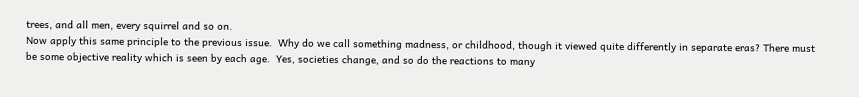trees, and all men, every squirrel and so on.
Now apply this same principle to the previous issue.  Why do we call something madness, or childhood, though it viewed quite differently in separate eras? There must be some objective reality which is seen by each age.  Yes, societies change, and so do the reactions to many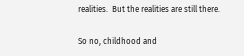realities.  But the realities are still there.

So no, childhood and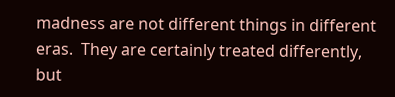madness are not different things in different eras.  They are certainly treated differently, but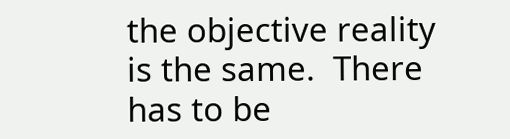the objective reality is the same.  There has to be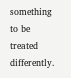something to be treated differently.